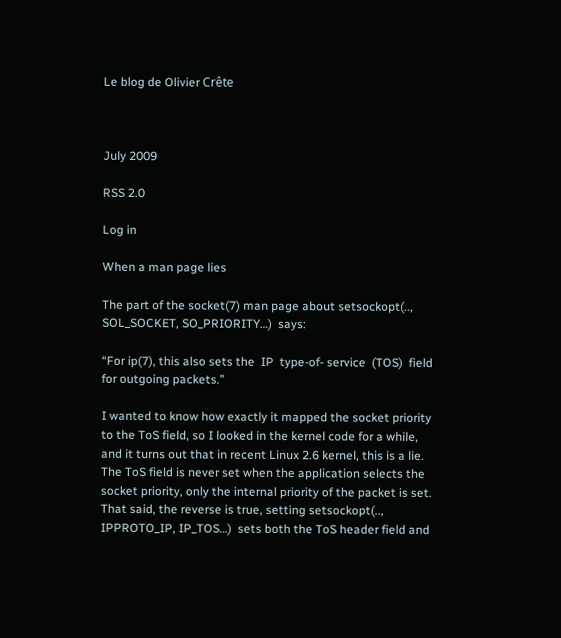Le blog de Olivier Crête



July 2009

RSS 2.0

Log in

When a man page lies

The part of the socket(7) man page about setsockopt(.., SOL_SOCKET, SO_PRIORITY…)  says:

“For ip(7), this also sets the  IP  type-of- service  (TOS)  field  for outgoing packets.”

I wanted to know how exactly it mapped the socket priority to the ToS field, so I looked in the kernel code for a while, and it turns out that in recent Linux 2.6 kernel, this is a lie. The ToS field is never set when the application selects the socket priority, only the internal priority of the packet is set. That said, the reverse is true, setting setsockopt(.., IPPROTO_IP, IP_TOS…)  sets both the ToS header field and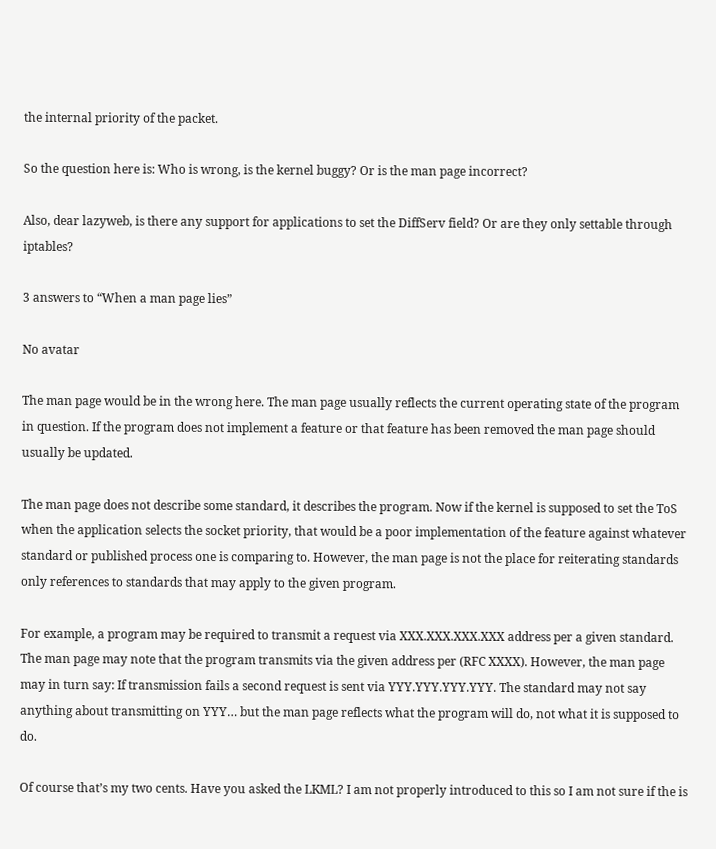the internal priority of the packet.

So the question here is: Who is wrong, is the kernel buggy? Or is the man page incorrect?

Also, dear lazyweb, is there any support for applications to set the DiffServ field? Or are they only settable through iptables?

3 answers to “When a man page lies”

No avatar

The man page would be in the wrong here. The man page usually reflects the current operating state of the program in question. If the program does not implement a feature or that feature has been removed the man page should usually be updated.

The man page does not describe some standard, it describes the program. Now if the kernel is supposed to set the ToS when the application selects the socket priority, that would be a poor implementation of the feature against whatever standard or published process one is comparing to. However, the man page is not the place for reiterating standards only references to standards that may apply to the given program.

For example, a program may be required to transmit a request via XXX.XXX.XXX.XXX address per a given standard. The man page may note that the program transmits via the given address per (RFC XXXX). However, the man page may in turn say: If transmission fails a second request is sent via YYY.YYY.YYY.YYY. The standard may not say anything about transmitting on YYY… but the man page reflects what the program will do, not what it is supposed to do.

Of course that’s my two cents. Have you asked the LKML? I am not properly introduced to this so I am not sure if the is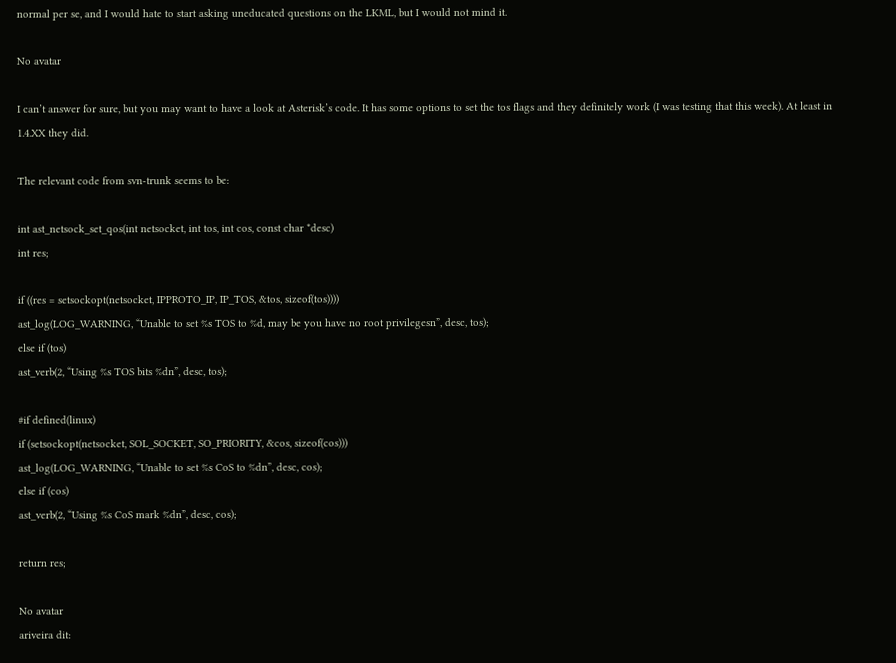normal per se, and I would hate to start asking uneducated questions on the LKML, but I would not mind it.

No avatar

I can’t answer for sure, but you may want to have a look at Asterisk’s code. It has some options to set the tos flags and they definitely work (I was testing that this week). At least in 1.4.XX they did.

The relevant code from svn-trunk seems to be:

int ast_netsock_set_qos(int netsocket, int tos, int cos, const char *desc)
int res;

if ((res = setsockopt(netsocket, IPPROTO_IP, IP_TOS, &tos, sizeof(tos))))
ast_log(LOG_WARNING, “Unable to set %s TOS to %d, may be you have no root privilegesn”, desc, tos);
else if (tos)
ast_verb(2, “Using %s TOS bits %dn”, desc, tos);

#if defined(linux)
if (setsockopt(netsocket, SOL_SOCKET, SO_PRIORITY, &cos, sizeof(cos)))
ast_log(LOG_WARNING, “Unable to set %s CoS to %dn”, desc, cos);
else if (cos)
ast_verb(2, “Using %s CoS mark %dn”, desc, cos);

return res;

No avatar
ariveira dit: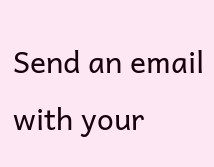Send an email with your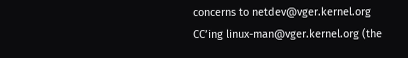concerns to netdev@vger.kernel.org CC’ing linux-man@vger.kernel.org (the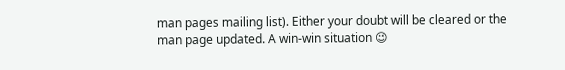man pages mailing list). Either your doubt will be cleared or the man page updated. A win-win situation 😉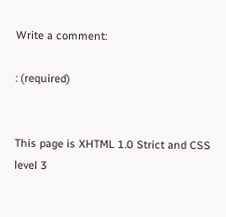Write a comment:

: (required)


This page is XHTML 1.0 Strict and CSS level 3